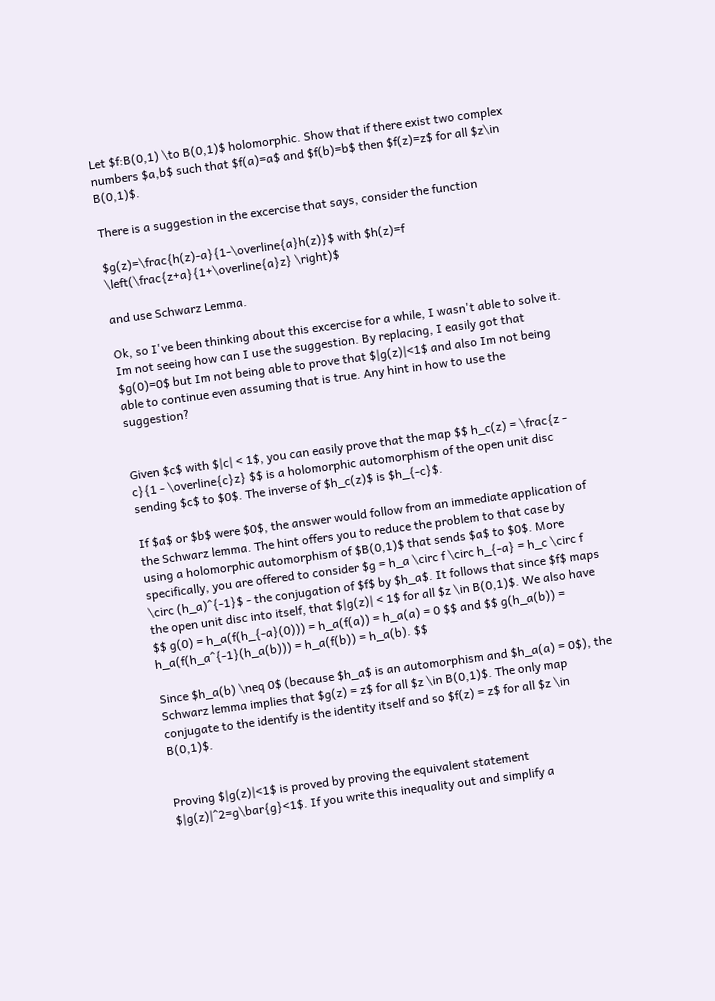Let $f:B(0,1) \to B(0,1)$ holomorphic. Show that if there exist two complex numbers $a,b$ such that $f(a)=a$ and $f(b)=b$ then $f(z)=z$ for all $z\in B(0,1)$.

There is a suggestion in the excercise that says, consider the function

$g(z)=\frac{h(z)-a}{1-\overline{a}h(z)}$ with $h(z)=f \left(\frac{z+a}{1+\overline{a}z} \right)$

and use Schwarz Lemma.

Ok, so I've been thinking about this excercise for a while, I wasn't able to solve it. Im not seeing how can I use the suggestion. By replacing, I easily got that $g(0)=0$ but Im not being able to prove that $|g(z)|<1$ and also Im not being able to continue even assuming that is true. Any hint in how to use the suggestion?


Given $c$ with $|c| < 1$, you can easily prove that the map $$ h_c(z) = \frac{z - c}{1 - \overline{c}z} $$ is a holomorphic automorphism of the open unit disc sending $c$ to $0$. The inverse of $h_c(z)$ is $h_{-c}$.

If $a$ or $b$ were $0$, the answer would follow from an immediate application of the Schwarz lemma. The hint offers you to reduce the problem to that case by using a holomorphic automorphism of $B(0,1)$ that sends $a$ to $0$. More specifically, you are offered to consider $g = h_a \circ f \circ h_{-a} = h_c \circ f \circ (h_a)^{-1}$ - the conjugation of $f$ by $h_a$. It follows that since $f$ maps the open unit disc into itself, that $|g(z)| < 1$ for all $z \in B(0,1)$. We also have $$ g(0) = h_a(f(h_{-a}(0))) = h_a(f(a)) = h_a(a) = 0 $$ and $$ g(h_a(b)) = h_a(f(h_a^{-1}(h_a(b))) = h_a(f(b)) = h_a(b). $$

Since $h_a(b) \neq 0$ (because $h_a$ is an automorphism and $h_a(a) = 0$), the Schwarz lemma implies that $g(z) = z$ for all $z \in B(0,1)$. The only map conjugate to the identify is the identity itself and so $f(z) = z$ for all $z \in B(0,1)$.


Proving $|g(z)|<1$ is proved by proving the equivalent statement $|g(z)|^2=g\bar{g}<1$. If you write this inequality out and simplify a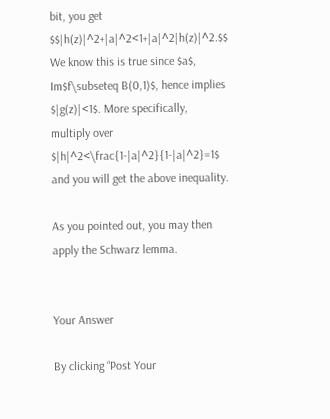bit, you get $$|h(z)|^2+|a|^2<1+|a|^2|h(z)|^2.$$ We know this is true since $a$, Im$f\subseteq B(0,1)$, hence implies $|g(z)|<1$. More specifically, multiply over $|h|^2<\frac{1-|a|^2}{1-|a|^2}=1$ and you will get the above inequality.

As you pointed out, you may then apply the Schwarz lemma.


Your Answer

By clicking “Post Your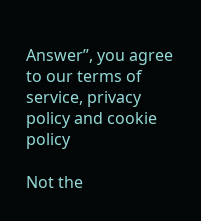Answer”, you agree to our terms of service, privacy policy and cookie policy

Not the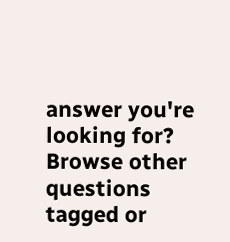answer you're looking for? Browse other questions tagged or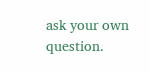ask your own question.